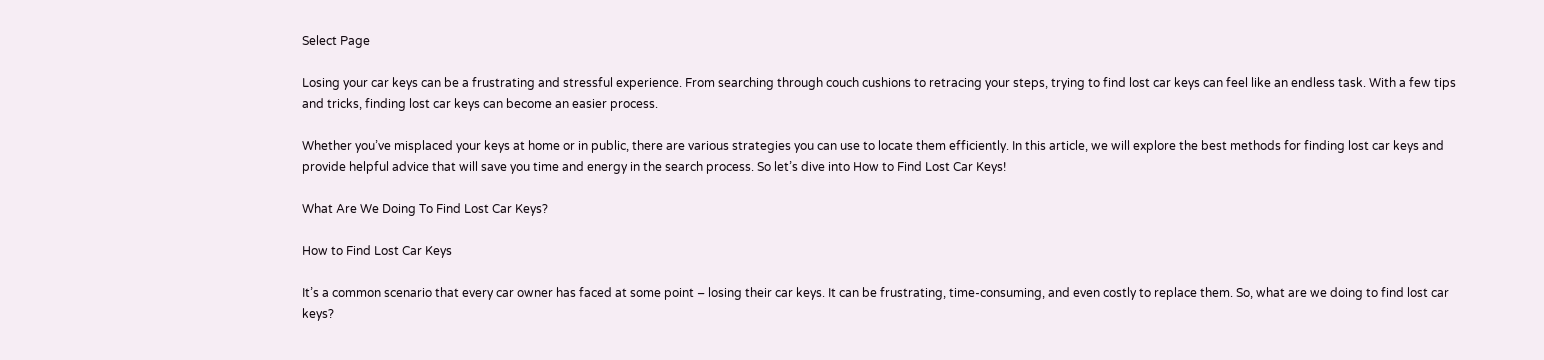Select Page

Losing your car keys can be a frustrating and stressful experience. From searching through couch cushions to retracing your steps, trying to find lost car keys can feel like an endless task. With a few tips and tricks, finding lost car keys can become an easier process.

Whether you’ve misplaced your keys at home or in public, there are various strategies you can use to locate them efficiently. In this article, we will explore the best methods for finding lost car keys and provide helpful advice that will save you time and energy in the search process. So let’s dive into How to Find Lost Car Keys!

What Are We Doing To Find Lost Car Keys?

How to Find Lost Car Keys

It’s a common scenario that every car owner has faced at some point – losing their car keys. It can be frustrating, time-consuming, and even costly to replace them. So, what are we doing to find lost car keys?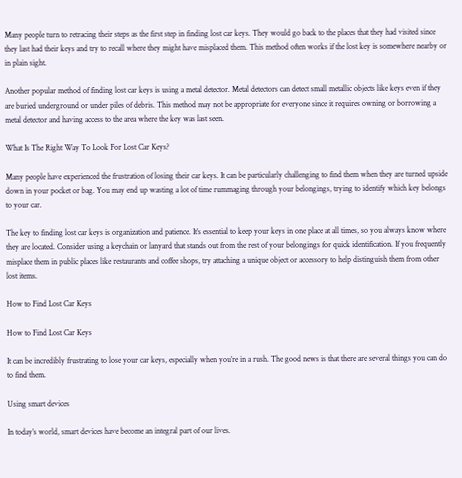Many people turn to retracing their steps as the first step in finding lost car keys. They would go back to the places that they had visited since they last had their keys and try to recall where they might have misplaced them. This method often works if the lost key is somewhere nearby or in plain sight.

Another popular method of finding lost car keys is using a metal detector. Metal detectors can detect small metallic objects like keys even if they are buried underground or under piles of debris. This method may not be appropriate for everyone since it requires owning or borrowing a metal detector and having access to the area where the key was last seen.

What Is The Right Way To Look For Lost Car Keys?

Many people have experienced the frustration of losing their car keys. It can be particularly challenging to find them when they are turned upside down in your pocket or bag. You may end up wasting a lot of time rummaging through your belongings, trying to identify which key belongs to your car.

The key to finding lost car keys is organization and patience. It’s essential to keep your keys in one place at all times, so you always know where they are located. Consider using a keychain or lanyard that stands out from the rest of your belongings for quick identification. If you frequently misplace them in public places like restaurants and coffee shops, try attaching a unique object or accessory to help distinguish them from other lost items.

How to Find Lost Car Keys

How to Find Lost Car Keys

It can be incredibly frustrating to lose your car keys, especially when you’re in a rush. The good news is that there are several things you can do to find them.

Using smart devices

In today’s world, smart devices have become an integral part of our lives.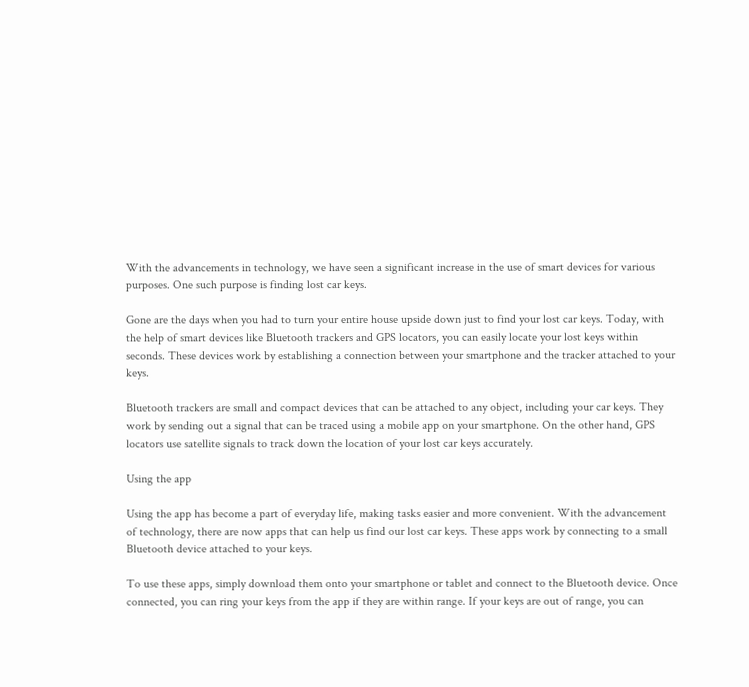With the advancements in technology, we have seen a significant increase in the use of smart devices for various purposes. One such purpose is finding lost car keys.

Gone are the days when you had to turn your entire house upside down just to find your lost car keys. Today, with the help of smart devices like Bluetooth trackers and GPS locators, you can easily locate your lost keys within seconds. These devices work by establishing a connection between your smartphone and the tracker attached to your keys.

Bluetooth trackers are small and compact devices that can be attached to any object, including your car keys. They work by sending out a signal that can be traced using a mobile app on your smartphone. On the other hand, GPS locators use satellite signals to track down the location of your lost car keys accurately.

Using the app

Using the app has become a part of everyday life, making tasks easier and more convenient. With the advancement of technology, there are now apps that can help us find our lost car keys. These apps work by connecting to a small Bluetooth device attached to your keys.

To use these apps, simply download them onto your smartphone or tablet and connect to the Bluetooth device. Once connected, you can ring your keys from the app if they are within range. If your keys are out of range, you can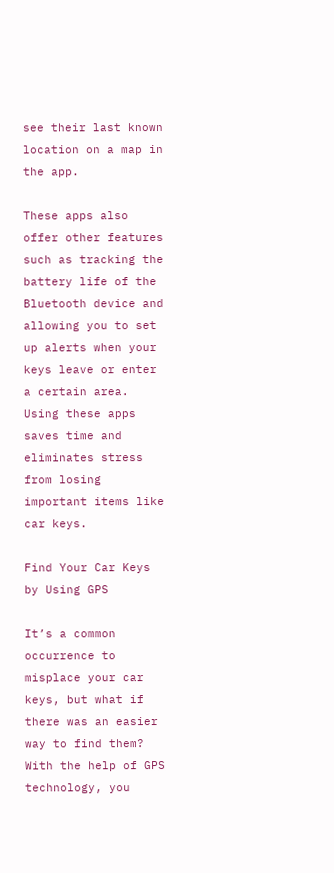see their last known location on a map in the app.

These apps also offer other features such as tracking the battery life of the Bluetooth device and allowing you to set up alerts when your keys leave or enter a certain area. Using these apps saves time and eliminates stress from losing important items like car keys.

Find Your Car Keys by Using GPS

It’s a common occurrence to misplace your car keys, but what if there was an easier way to find them? With the help of GPS technology, you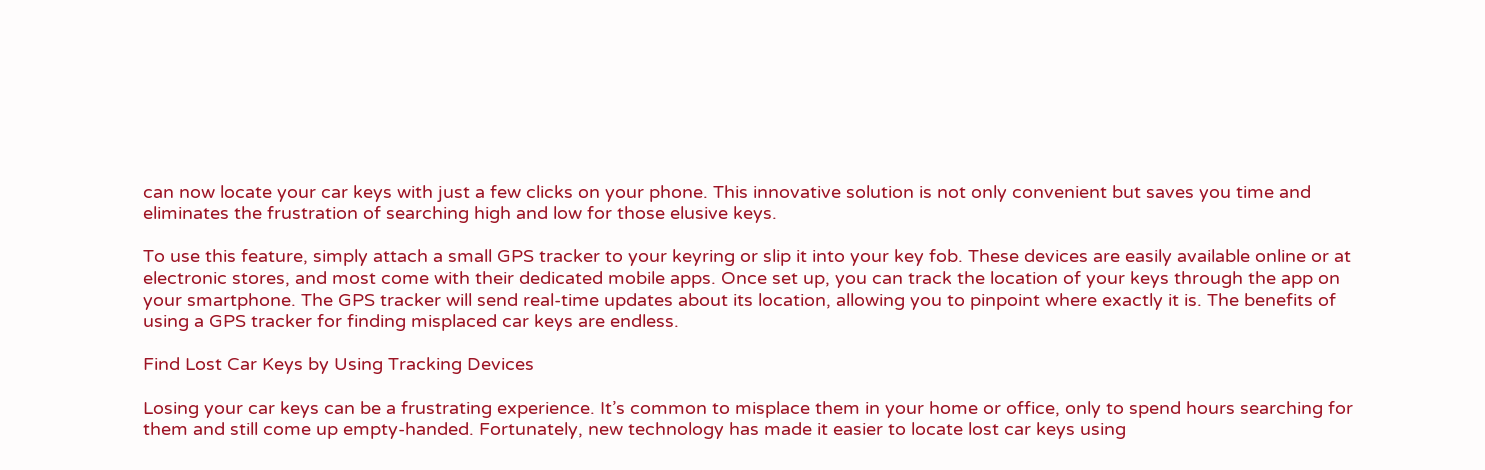can now locate your car keys with just a few clicks on your phone. This innovative solution is not only convenient but saves you time and eliminates the frustration of searching high and low for those elusive keys.

To use this feature, simply attach a small GPS tracker to your keyring or slip it into your key fob. These devices are easily available online or at electronic stores, and most come with their dedicated mobile apps. Once set up, you can track the location of your keys through the app on your smartphone. The GPS tracker will send real-time updates about its location, allowing you to pinpoint where exactly it is. The benefits of using a GPS tracker for finding misplaced car keys are endless.

Find Lost Car Keys by Using Tracking Devices

Losing your car keys can be a frustrating experience. It’s common to misplace them in your home or office, only to spend hours searching for them and still come up empty-handed. Fortunately, new technology has made it easier to locate lost car keys using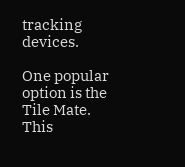tracking devices.

One popular option is the Tile Mate. This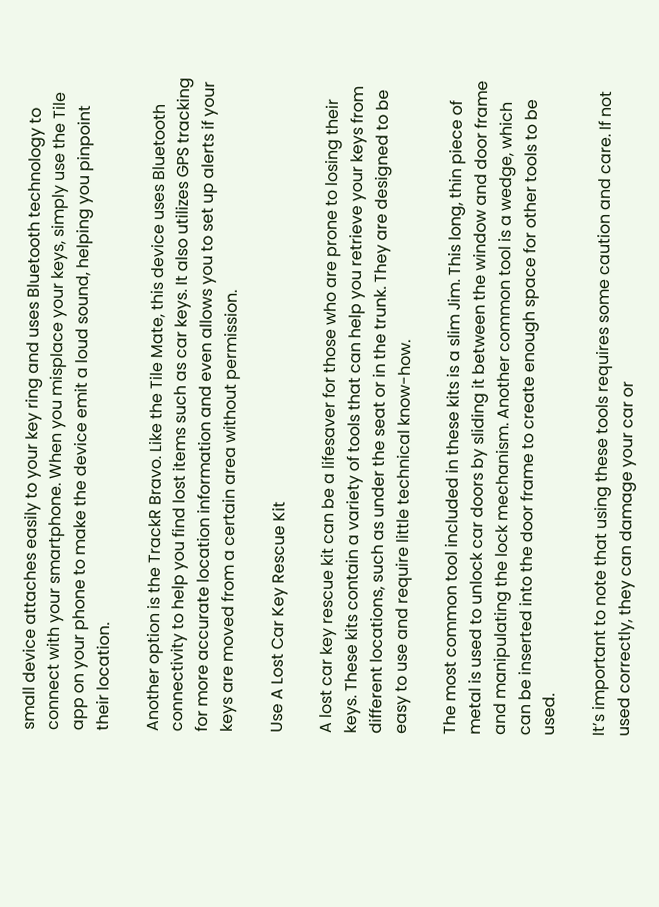small device attaches easily to your key ring and uses Bluetooth technology to connect with your smartphone. When you misplace your keys, simply use the Tile app on your phone to make the device emit a loud sound, helping you pinpoint their location.

Another option is the TrackR Bravo. Like the Tile Mate, this device uses Bluetooth connectivity to help you find lost items such as car keys. It also utilizes GPS tracking for more accurate location information and even allows you to set up alerts if your keys are moved from a certain area without permission.

Use A Lost Car Key Rescue Kit

A lost car key rescue kit can be a lifesaver for those who are prone to losing their keys. These kits contain a variety of tools that can help you retrieve your keys from different locations, such as under the seat or in the trunk. They are designed to be easy to use and require little technical know-how.

The most common tool included in these kits is a slim Jim. This long, thin piece of metal is used to unlock car doors by sliding it between the window and door frame and manipulating the lock mechanism. Another common tool is a wedge, which can be inserted into the door frame to create enough space for other tools to be used.

It’s important to note that using these tools requires some caution and care. If not used correctly, they can damage your car or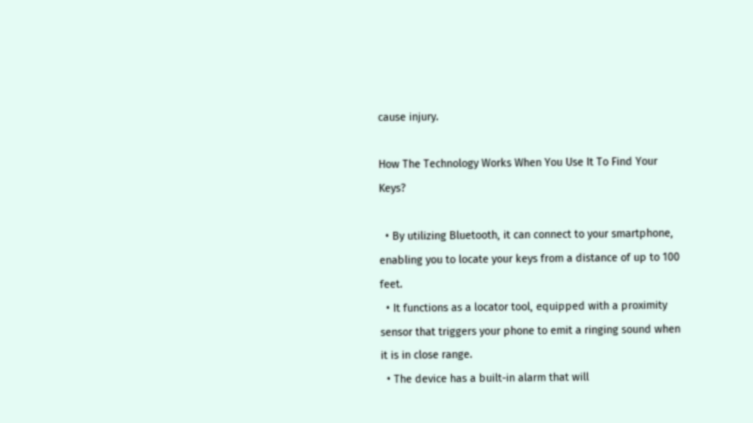cause injury.

How The Technology Works When You Use It To Find Your Keys?

  • By utilizing Bluetooth, it can connect to your smartphone, enabling you to locate your keys from a distance of up to 100 feet.
  • It functions as a locator tool, equipped with a proximity sensor that triggers your phone to emit a ringing sound when it is in close range.
  • The device has a built-in alarm that will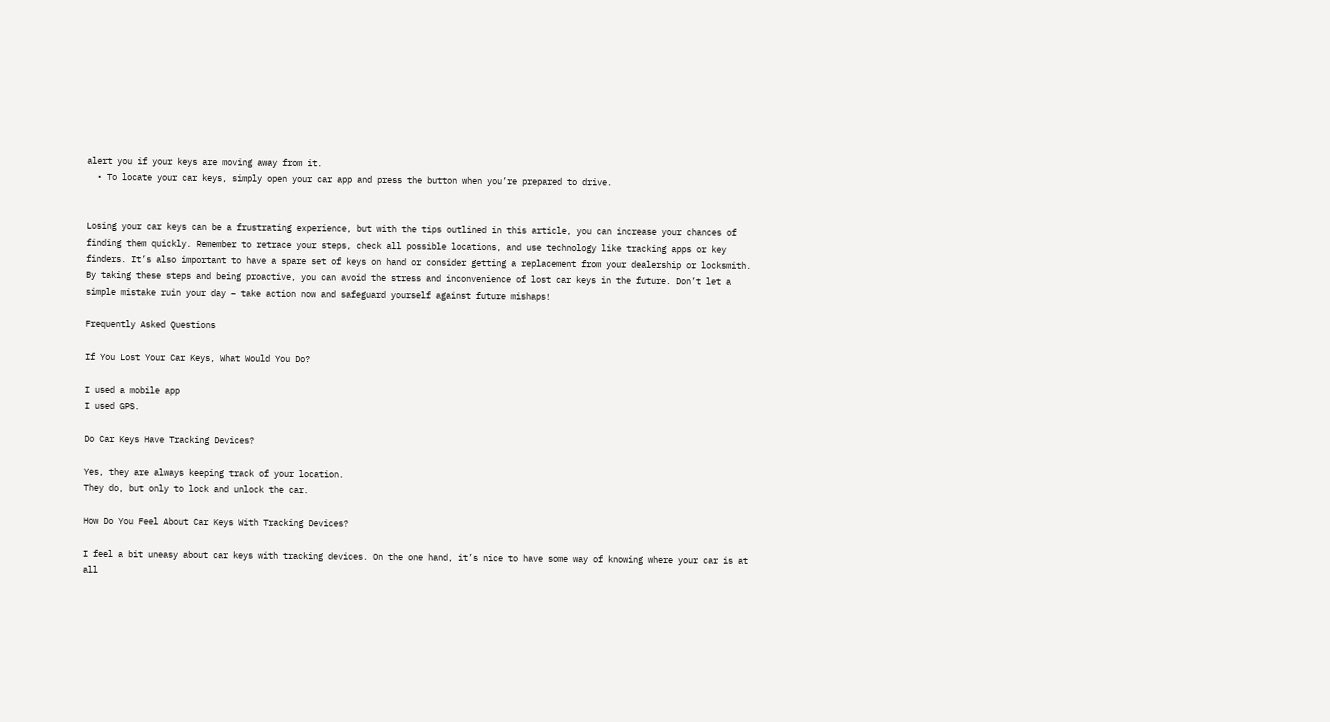alert you if your keys are moving away from it.
  • To locate your car keys, simply open your car app and press the button when you’re prepared to drive.


Losing your car keys can be a frustrating experience, but with the tips outlined in this article, you can increase your chances of finding them quickly. Remember to retrace your steps, check all possible locations, and use technology like tracking apps or key finders. It’s also important to have a spare set of keys on hand or consider getting a replacement from your dealership or locksmith. By taking these steps and being proactive, you can avoid the stress and inconvenience of lost car keys in the future. Don’t let a simple mistake ruin your day – take action now and safeguard yourself against future mishaps!

Frequently Asked Questions

If You Lost Your Car Keys, What Would You Do?

I used a mobile app
I used GPS.

Do Car Keys Have Tracking Devices?

Yes, they are always keeping track of your location.
They do, but only to lock and unlock the car.

How Do You Feel About Car Keys With Tracking Devices?

I feel a bit uneasy about car keys with tracking devices. On the one hand, it’s nice to have some way of knowing where your car is at all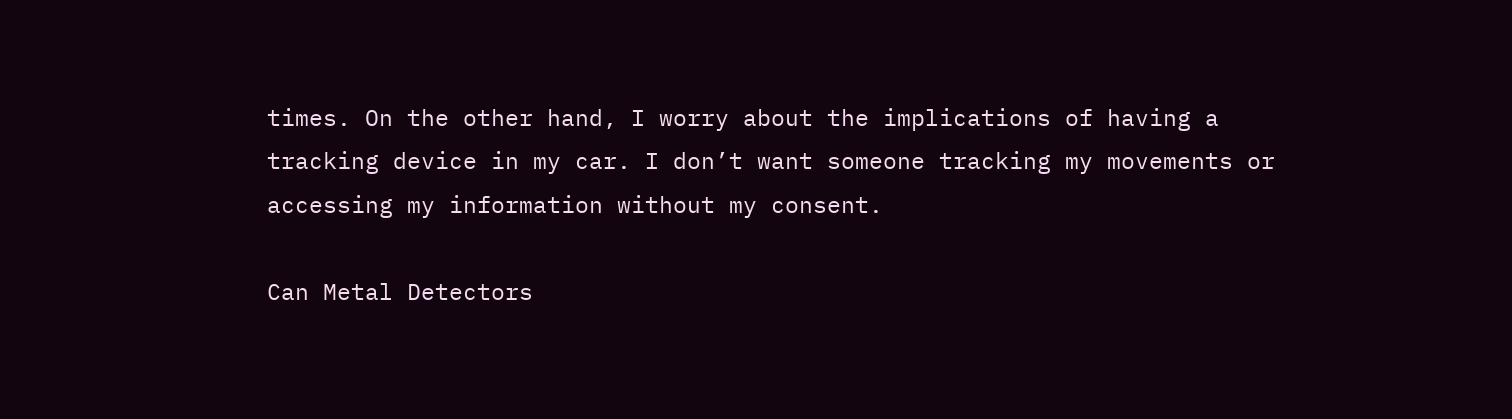times. On the other hand, I worry about the implications of having a tracking device in my car. I don’t want someone tracking my movements or accessing my information without my consent.

Can Metal Detectors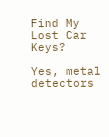Find My Lost Car Keys?

Yes, metal detectors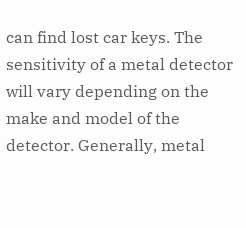can find lost car keys. The sensitivity of a metal detector will vary depending on the make and model of the detector. Generally, metal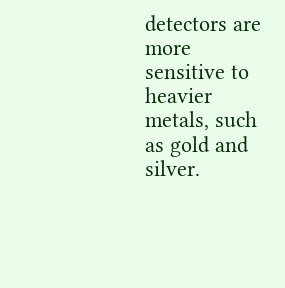detectors are more sensitive to heavier metals, such as gold and silver.